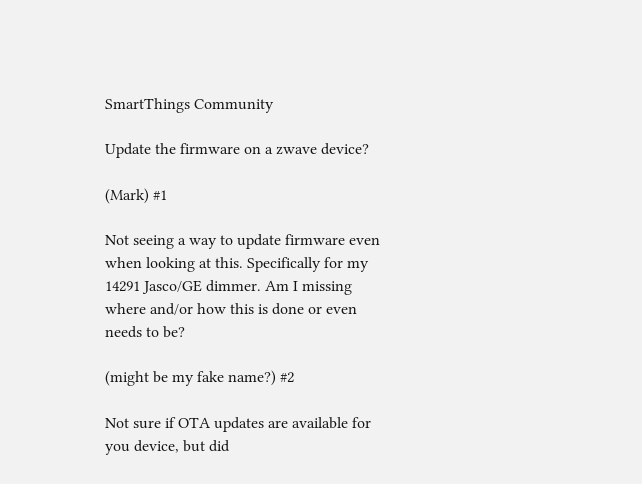SmartThings Community

Update the firmware on a zwave device?

(Mark) #1

Not seeing a way to update firmware even when looking at this. Specifically for my 14291 Jasco/GE dimmer. Am I missing where and/or how this is done or even needs to be?

(might be my fake name?) #2

Not sure if OTA updates are available for you device, but did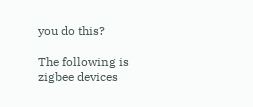you do this?

The following is zigbee devices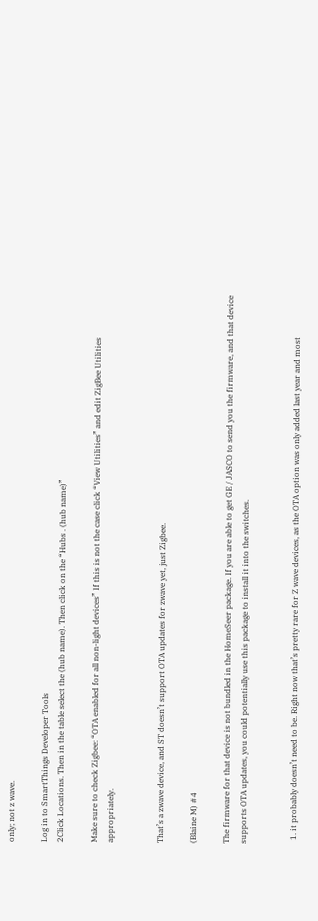only; not z wave.

Log in to SmartThings Developer Tools
2Click Locations. Then in the table select the (hub name). Then click on the “Hubs . (hub name)”

Make sure to check Zigbee: “OTA enabled for all non-light devices” If this is not the case click “View Utilities” and edit ZigBee Utilities appropriately.


That’s a zwave device, and ST doesn’t support OTA updates for zwave yet, just Zigbee.

(Blaine M) #4

The firmware for that device is not bundled in the HomeSeer package. If you are able to get GE / JASCO to send you the firmware, and that device supports OTA updates, you could potentially use this package to install it into the switches.


  1. it probably doesn’t need to be. Right now that’s pretty rare for Z wave devices, as the OTA option was only added last year and most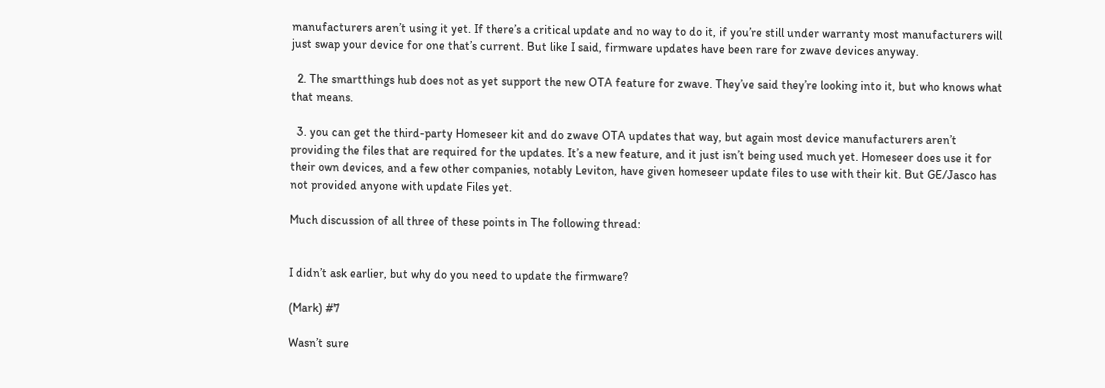manufacturers aren’t using it yet. If there’s a critical update and no way to do it, if you’re still under warranty most manufacturers will just swap your device for one that’s current. But like I said, firmware updates have been rare for zwave devices anyway.

  2. The smartthings hub does not as yet support the new OTA feature for zwave. They’ve said they’re looking into it, but who knows what that means.

  3. you can get the third-party Homeseer kit and do zwave OTA updates that way, but again most device manufacturers aren’t providing the files that are required for the updates. It’s a new feature, and it just isn’t being used much yet. Homeseer does use it for their own devices, and a few other companies, notably Leviton, have given homeseer update files to use with their kit. But GE/Jasco has not provided anyone with update Files yet.

Much discussion of all three of these points in The following thread:


I didn’t ask earlier, but why do you need to update the firmware?

(Mark) #7

Wasn’t sure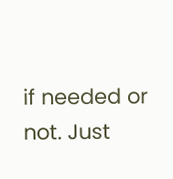if needed or not. Just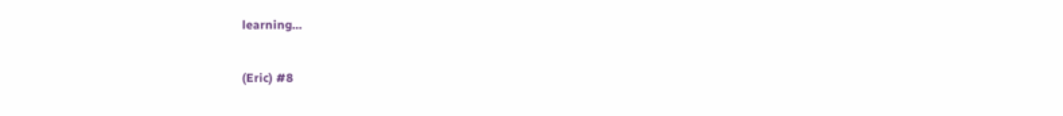learning…

(Eric) #8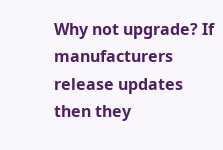Why not upgrade? If manufacturers release updates then they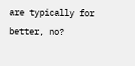are typically for better, no?